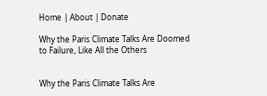Home | About | Donate

Why the Paris Climate Talks Are Doomed to Failure, Like All the Others


Why the Paris Climate Talks Are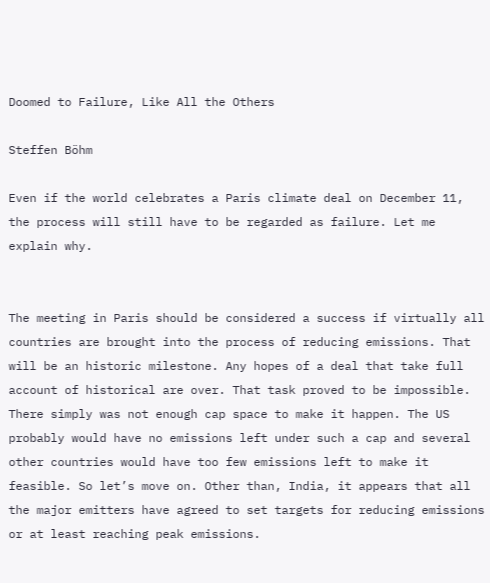Doomed to Failure, Like All the Others

Steffen Böhm

Even if the world celebrates a Paris climate deal on December 11, the process will still have to be regarded as failure. Let me explain why.


The meeting in Paris should be considered a success if virtually all countries are brought into the process of reducing emissions. That will be an historic milestone. Any hopes of a deal that take full account of historical are over. That task proved to be impossible. There simply was not enough cap space to make it happen. The US probably would have no emissions left under such a cap and several other countries would have too few emissions left to make it feasible. So let’s move on. Other than, India, it appears that all the major emitters have agreed to set targets for reducing emissions or at least reaching peak emissions.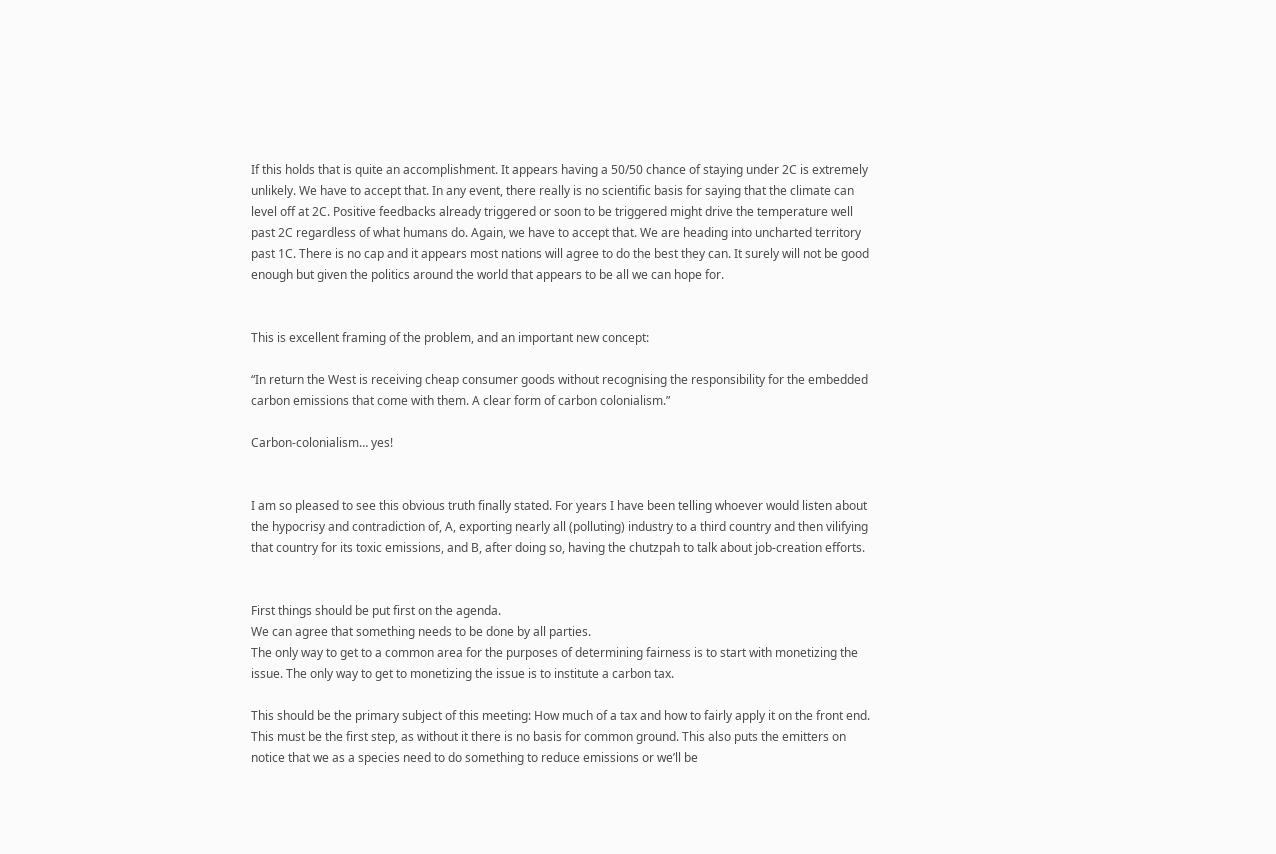If this holds that is quite an accomplishment. It appears having a 50/50 chance of staying under 2C is extremely unlikely. We have to accept that. In any event, there really is no scientific basis for saying that the climate can level off at 2C. Positive feedbacks already triggered or soon to be triggered might drive the temperature well past 2C regardless of what humans do. Again, we have to accept that. We are heading into uncharted territory past 1C. There is no cap and it appears most nations will agree to do the best they can. It surely will not be good enough but given the politics around the world that appears to be all we can hope for.


This is excellent framing of the problem, and an important new concept:

“In return the West is receiving cheap consumer goods without recognising the responsibility for the embedded carbon emissions that come with them. A clear form of carbon colonialism.”

Carbon-colonialism… yes!


I am so pleased to see this obvious truth finally stated. For years I have been telling whoever would listen about the hypocrisy and contradiction of, A, exporting nearly all (polluting) industry to a third country and then vilifying that country for its toxic emissions, and B, after doing so, having the chutzpah to talk about job-creation efforts.


First things should be put first on the agenda.
We can agree that something needs to be done by all parties.
The only way to get to a common area for the purposes of determining fairness is to start with monetizing the issue. The only way to get to monetizing the issue is to institute a carbon tax.

This should be the primary subject of this meeting: How much of a tax and how to fairly apply it on the front end.
This must be the first step, as without it there is no basis for common ground. This also puts the emitters on notice that we as a species need to do something to reduce emissions or we’ll be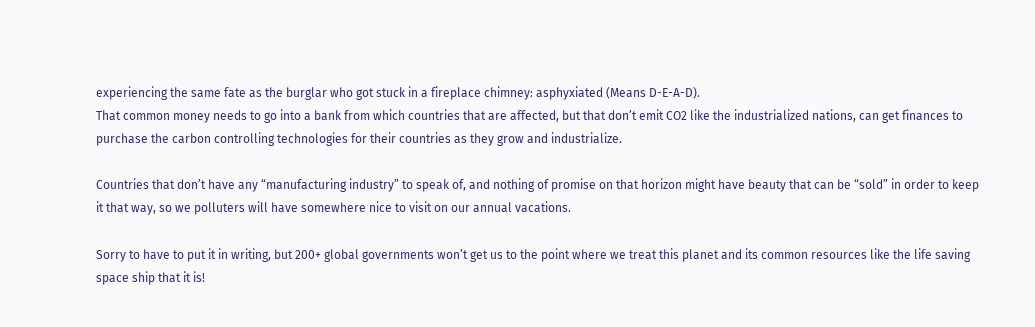experiencing the same fate as the burglar who got stuck in a fireplace chimney: asphyxiated (Means D-E-A-D).
That common money needs to go into a bank from which countries that are affected, but that don’t emit CO2 like the industrialized nations, can get finances to purchase the carbon controlling technologies for their countries as they grow and industrialize.

Countries that don’t have any “manufacturing industry” to speak of, and nothing of promise on that horizon might have beauty that can be “sold” in order to keep it that way, so we polluters will have somewhere nice to visit on our annual vacations.

Sorry to have to put it in writing, but 200+ global governments won’t get us to the point where we treat this planet and its common resources like the life saving space ship that it is!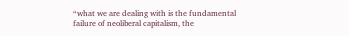“what we are dealing with is the fundamental failure of neoliberal capitalism, the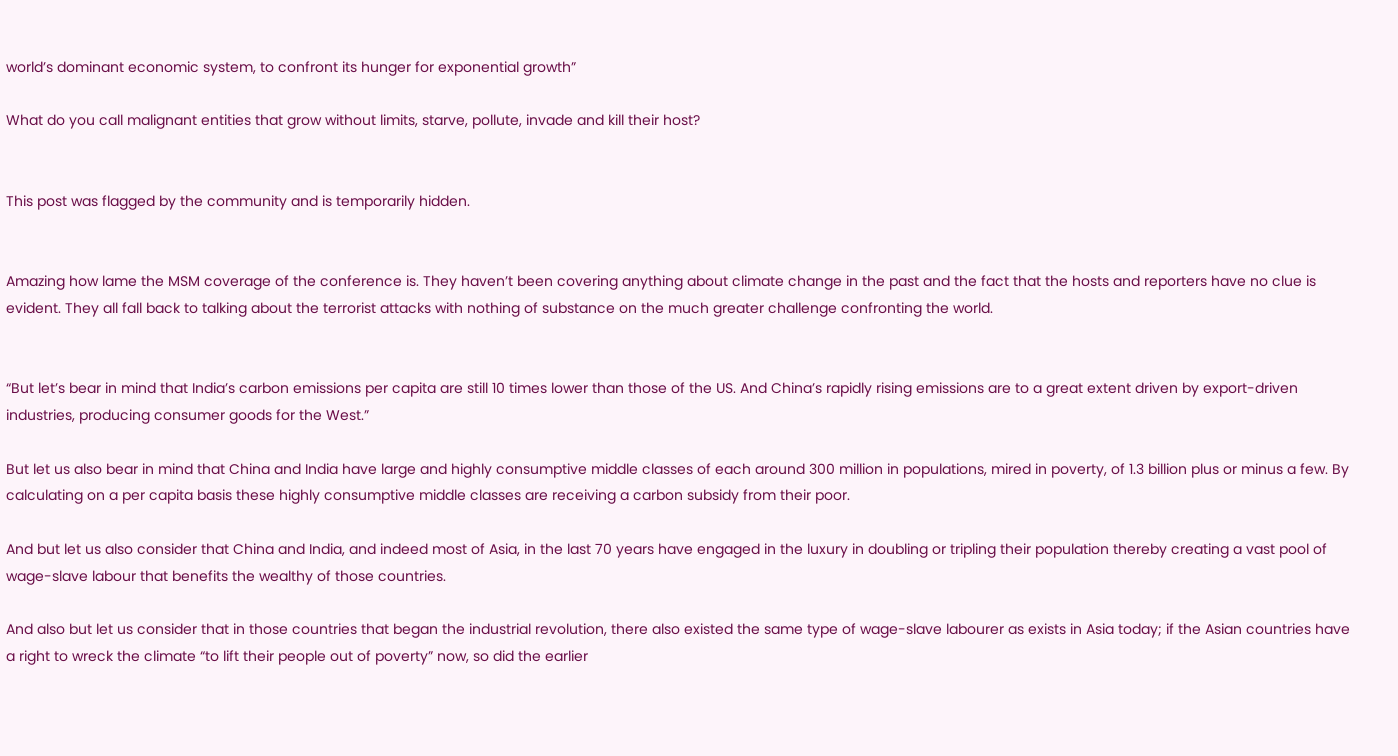world’s dominant economic system, to confront its hunger for exponential growth”

What do you call malignant entities that grow without limits, starve, pollute, invade and kill their host?


This post was flagged by the community and is temporarily hidden.


Amazing how lame the MSM coverage of the conference is. They haven’t been covering anything about climate change in the past and the fact that the hosts and reporters have no clue is evident. They all fall back to talking about the terrorist attacks with nothing of substance on the much greater challenge confronting the world.


“But let’s bear in mind that India’s carbon emissions per capita are still 10 times lower than those of the US. And China’s rapidly rising emissions are to a great extent driven by export-driven industries, producing consumer goods for the West.”

But let us also bear in mind that China and India have large and highly consumptive middle classes of each around 300 million in populations, mired in poverty, of 1.3 billion plus or minus a few. By calculating on a per capita basis these highly consumptive middle classes are receiving a carbon subsidy from their poor.

And but let us also consider that China and India, and indeed most of Asia, in the last 70 years have engaged in the luxury in doubling or tripling their population thereby creating a vast pool of wage-slave labour that benefits the wealthy of those countries.

And also but let us consider that in those countries that began the industrial revolution, there also existed the same type of wage-slave labourer as exists in Asia today; if the Asian countries have a right to wreck the climate “to lift their people out of poverty” now, so did the earlier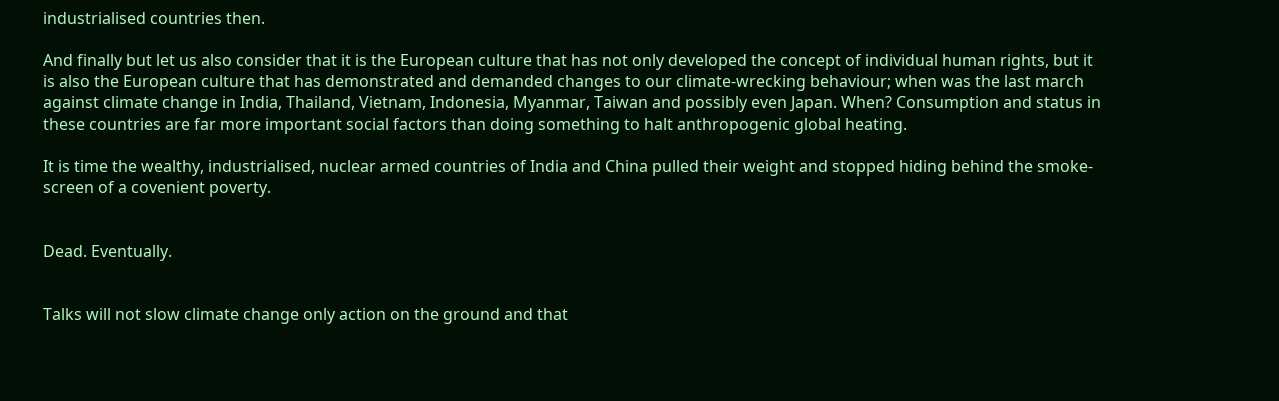industrialised countries then.

And finally but let us also consider that it is the European culture that has not only developed the concept of individual human rights, but it is also the European culture that has demonstrated and demanded changes to our climate-wrecking behaviour; when was the last march against climate change in India, Thailand, Vietnam, Indonesia, Myanmar, Taiwan and possibly even Japan. When? Consumption and status in these countries are far more important social factors than doing something to halt anthropogenic global heating.

It is time the wealthy, industrialised, nuclear armed countries of India and China pulled their weight and stopped hiding behind the smoke-screen of a covenient poverty.


Dead. Eventually.


Talks will not slow climate change only action on the ground and that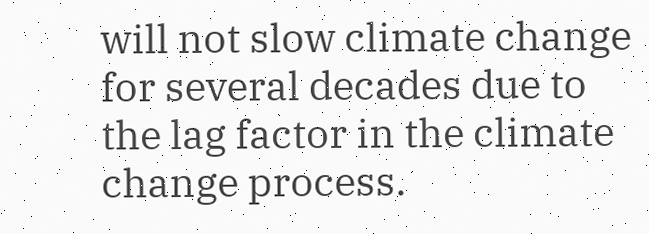will not slow climate change for several decades due to the lag factor in the climate change process.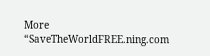More “SaveTheWorldFREE.ning.com